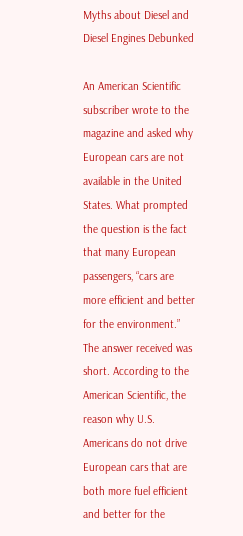Myths about Diesel and Diesel Engines Debunked

An American Scientific subscriber wrote to the magazine and asked why European cars are not available in the United States. What prompted the question is the fact that many European passengers, “cars are more efficient and better for the environment.” The answer received was short. According to the American Scientific, the reason why U.S. Americans do not drive European cars that are both more fuel efficient and better for the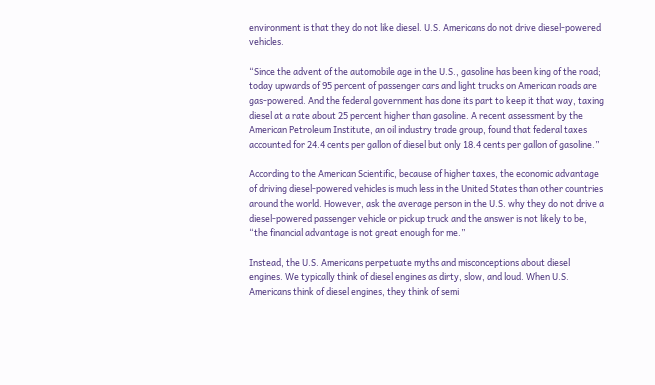environment is that they do not like diesel. U.S. Americans do not drive diesel-powered vehicles.

“Since the advent of the automobile age in the U.S., gasoline has been king of the road; today upwards of 95 percent of passenger cars and light trucks on American roads are gas-powered. And the federal government has done its part to keep it that way, taxing diesel at a rate about 25 percent higher than gasoline. A recent assessment by the American Petroleum Institute, an oil industry trade group, found that federal taxes accounted for 24.4 cents per gallon of diesel but only 18.4 cents per gallon of gasoline.”

According to the American Scientific, because of higher taxes, the economic advantage of driving diesel-powered vehicles is much less in the United States than other countries around the world. However, ask the average person in the U.S. why they do not drive a diesel-powered passenger vehicle or pickup truck and the answer is not likely to be, “the financial advantage is not great enough for me.”

Instead, the U.S. Americans perpetuate myths and misconceptions about diesel engines. We typically think of diesel engines as dirty, slow, and loud. When U.S. Americans think of diesel engines, they think of semi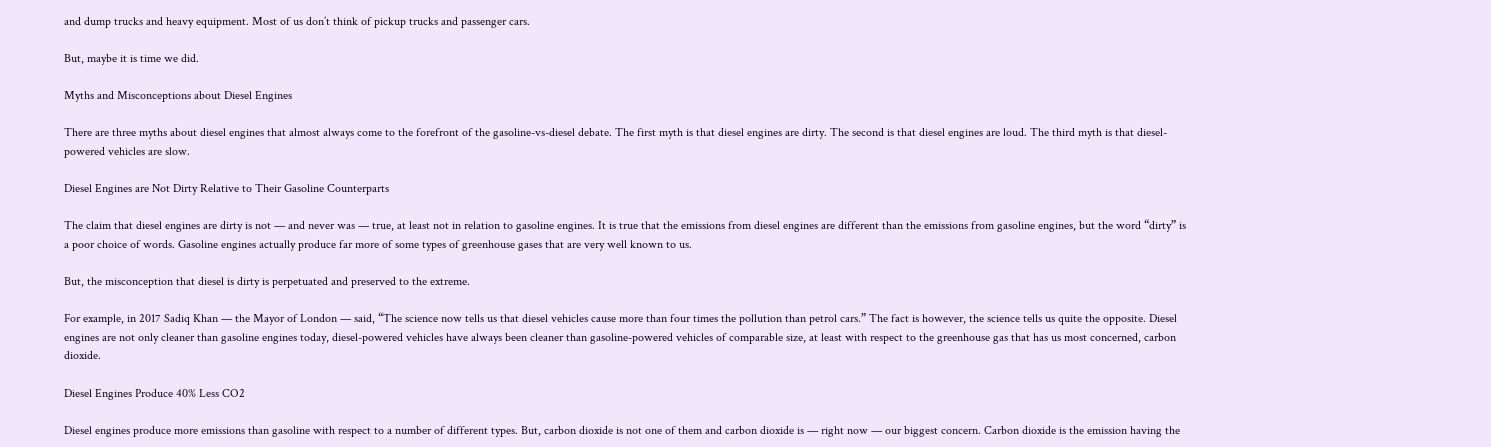and dump trucks and heavy equipment. Most of us don’t think of pickup trucks and passenger cars.

But, maybe it is time we did.

Myths and Misconceptions about Diesel Engines

There are three myths about diesel engines that almost always come to the forefront of the gasoline-vs-diesel debate. The first myth is that diesel engines are dirty. The second is that diesel engines are loud. The third myth is that diesel-powered vehicles are slow.

Diesel Engines are Not Dirty Relative to Their Gasoline Counterparts

The claim that diesel engines are dirty is not — and never was — true, at least not in relation to gasoline engines. It is true that the emissions from diesel engines are different than the emissions from gasoline engines, but the word “dirty” is a poor choice of words. Gasoline engines actually produce far more of some types of greenhouse gases that are very well known to us.

But, the misconception that diesel is dirty is perpetuated and preserved to the extreme.

For example, in 2017 Sadiq Khan — the Mayor of London — said, “The science now tells us that diesel vehicles cause more than four times the pollution than petrol cars.” The fact is however, the science tells us quite the opposite. Diesel engines are not only cleaner than gasoline engines today, diesel-powered vehicles have always been cleaner than gasoline-powered vehicles of comparable size, at least with respect to the greenhouse gas that has us most concerned, carbon dioxide.

Diesel Engines Produce 40% Less CO2

Diesel engines produce more emissions than gasoline with respect to a number of different types. But, carbon dioxide is not one of them and carbon dioxide is — right now — our biggest concern. Carbon dioxide is the emission having the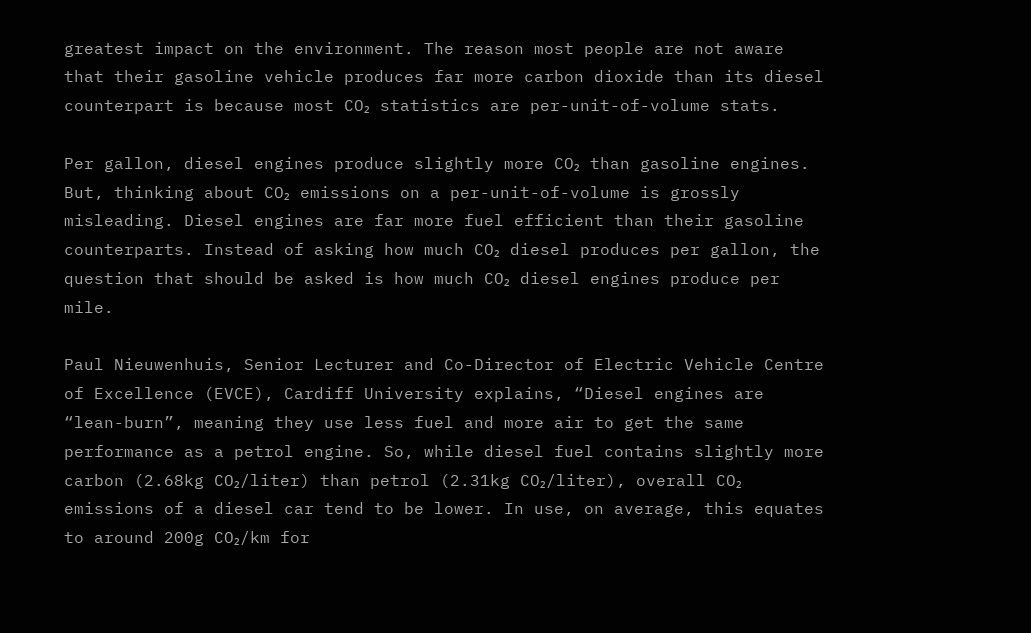greatest impact on the environment. The reason most people are not aware that their gasoline vehicle produces far more carbon dioxide than its diesel counterpart is because most CO₂ statistics are per-unit-of-volume stats.

Per gallon, diesel engines produce slightly more CO₂ than gasoline engines. But, thinking about CO₂ emissions on a per-unit-of-volume is grossly misleading. Diesel engines are far more fuel efficient than their gasoline counterparts. Instead of asking how much CO₂ diesel produces per gallon, the question that should be asked is how much CO₂ diesel engines produce per mile.

Paul Nieuwenhuis, Senior Lecturer and Co-Director of Electric Vehicle Centre of Excellence (EVCE), Cardiff University explains, “Diesel engines are “lean-burn”, meaning they use less fuel and more air to get the same performance as a petrol engine. So, while diesel fuel contains slightly more carbon (2.68kg CO₂/liter) than petrol (2.31kg CO₂/liter), overall CO₂ emissions of a diesel car tend to be lower. In use, on average, this equates to around 200g CO₂/km for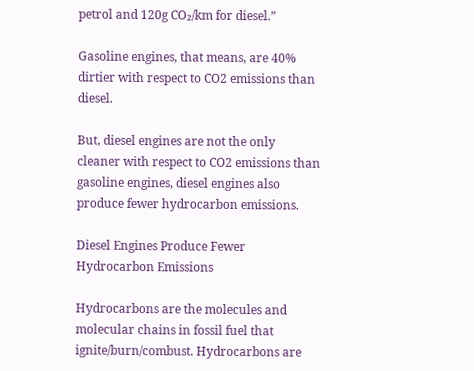petrol and 120g CO₂/km for diesel.”

Gasoline engines, that means, are 40% dirtier with respect to CO2 emissions than diesel.

But, diesel engines are not the only cleaner with respect to CO2 emissions than gasoline engines, diesel engines also produce fewer hydrocarbon emissions.

Diesel Engines Produce Fewer Hydrocarbon Emissions

Hydrocarbons are the molecules and molecular chains in fossil fuel that ignite/burn/combust. Hydrocarbons are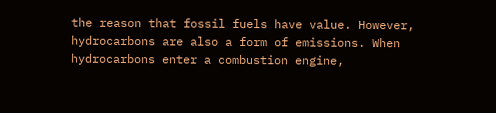the reason that fossil fuels have value. However, hydrocarbons are also a form of emissions. When hydrocarbons enter a combustion engine,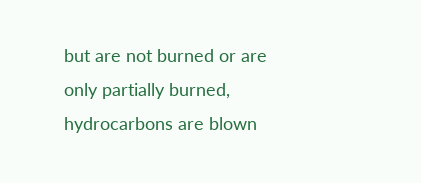but are not burned or are only partially burned, hydrocarbons are blown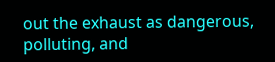out the exhaust as dangerous, polluting, and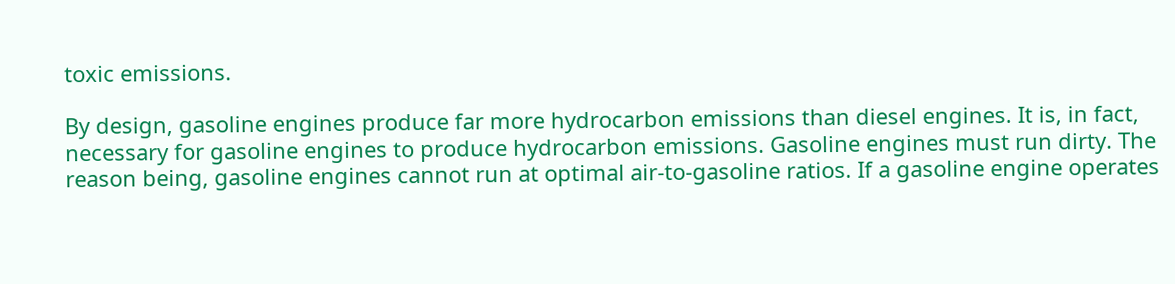toxic emissions.

By design, gasoline engines produce far more hydrocarbon emissions than diesel engines. It is, in fact, necessary for gasoline engines to produce hydrocarbon emissions. Gasoline engines must run dirty. The reason being, gasoline engines cannot run at optimal air-to-gasoline ratios. If a gasoline engine operates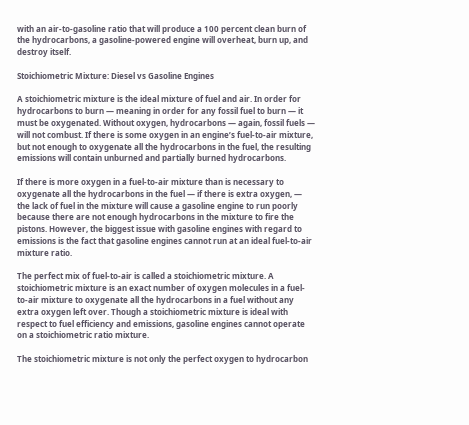with an air-to-gasoline ratio that will produce a 100 percent clean burn of the hydrocarbons, a gasoline-powered engine will overheat, burn up, and destroy itself.

Stoichiometric Mixture: Diesel vs Gasoline Engines

A stoichiometric mixture is the ideal mixture of fuel and air. In order for hydrocarbons to burn — meaning in order for any fossil fuel to burn — it must be oxygenated. Without oxygen, hydrocarbons — again, fossil fuels — will not combust. If there is some oxygen in an engine’s fuel-to-air mixture, but not enough to oxygenate all the hydrocarbons in the fuel, the resulting emissions will contain unburned and partially burned hydrocarbons.

If there is more oxygen in a fuel-to-air mixture than is necessary to oxygenate all the hydrocarbons in the fuel — if there is extra oxygen, — the lack of fuel in the mixture will cause a gasoline engine to run poorly because there are not enough hydrocarbons in the mixture to fire the pistons. However, the biggest issue with gasoline engines with regard to emissions is the fact that gasoline engines cannot run at an ideal fuel-to-air mixture ratio.

The perfect mix of fuel-to-air is called a stoichiometric mixture. A stoichiometric mixture is an exact number of oxygen molecules in a fuel-to-air mixture to oxygenate all the hydrocarbons in a fuel without any extra oxygen left over. Though a stoichiometric mixture is ideal with respect to fuel efficiency and emissions, gasoline engines cannot operate on a stoichiometric ratio mixture.

The stoichiometric mixture is not only the perfect oxygen to hydrocarbon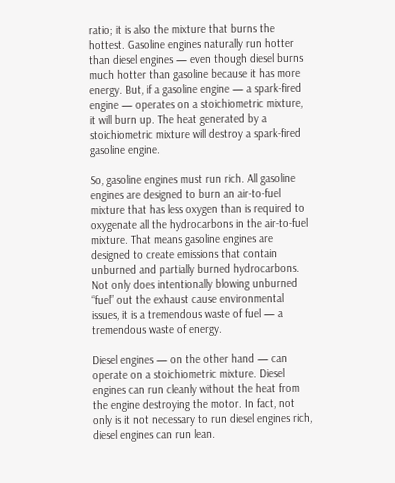ratio; it is also the mixture that burns the hottest. Gasoline engines naturally run hotter than diesel engines — even though diesel burns much hotter than gasoline because it has more energy. But, if a gasoline engine — a spark-fired engine — operates on a stoichiometric mixture, it will burn up. The heat generated by a stoichiometric mixture will destroy a spark-fired gasoline engine.

So, gasoline engines must run rich. All gasoline engines are designed to burn an air-to-fuel mixture that has less oxygen than is required to oxygenate all the hydrocarbons in the air-to-fuel mixture. That means gasoline engines are designed to create emissions that contain unburned and partially burned hydrocarbons. Not only does intentionally blowing unburned “fuel” out the exhaust cause environmental issues, it is a tremendous waste of fuel — a tremendous waste of energy.

Diesel engines — on the other hand — can operate on a stoichiometric mixture. Diesel engines can run cleanly without the heat from the engine destroying the motor. In fact, not only is it not necessary to run diesel engines rich, diesel engines can run lean.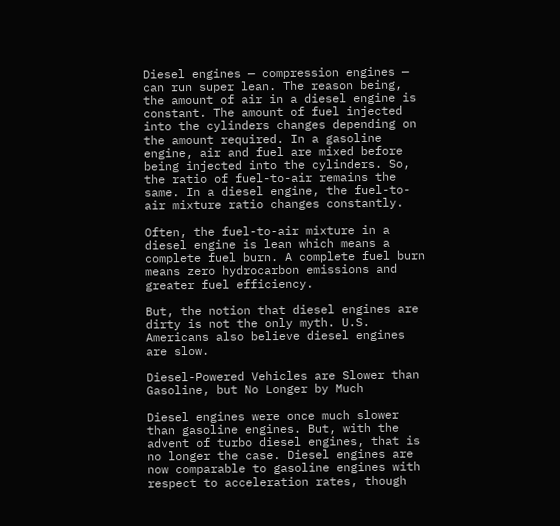Diesel engines — compression engines — can run super lean. The reason being, the amount of air in a diesel engine is constant. The amount of fuel injected into the cylinders changes depending on the amount required. In a gasoline engine, air and fuel are mixed before being injected into the cylinders. So, the ratio of fuel-to-air remains the same. In a diesel engine, the fuel-to-air mixture ratio changes constantly.

Often, the fuel-to-air mixture in a diesel engine is lean which means a complete fuel burn. A complete fuel burn means zero hydrocarbon emissions and greater fuel efficiency.

But, the notion that diesel engines are dirty is not the only myth. U.S. Americans also believe diesel engines are slow.

Diesel-Powered Vehicles are Slower than Gasoline, but No Longer by Much

Diesel engines were once much slower than gasoline engines. But, with the advent of turbo diesel engines, that is no longer the case. Diesel engines are now comparable to gasoline engines with respect to acceleration rates, though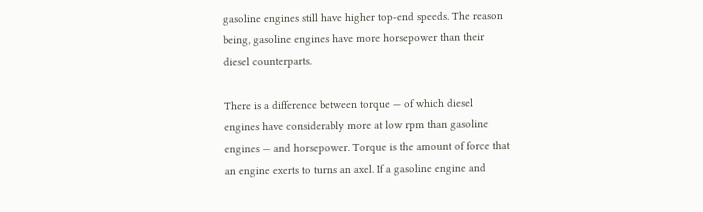gasoline engines still have higher top-end speeds. The reason being, gasoline engines have more horsepower than their diesel counterparts.

There is a difference between torque — of which diesel engines have considerably more at low rpm than gasoline engines — and horsepower. Torque is the amount of force that an engine exerts to turns an axel. If a gasoline engine and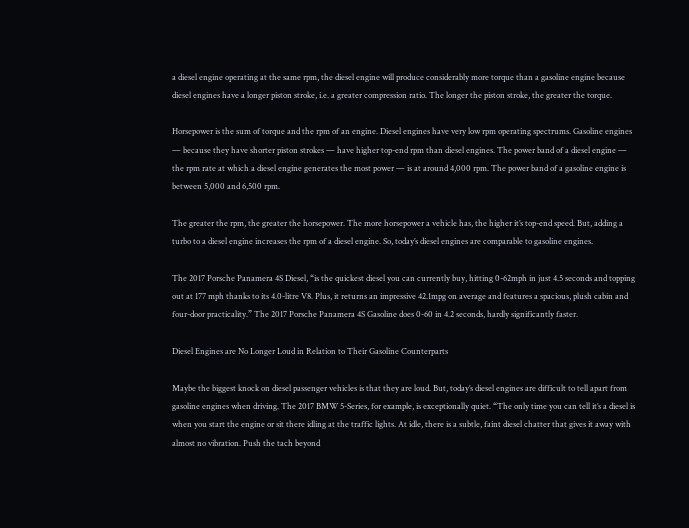a diesel engine operating at the same rpm, the diesel engine will produce considerably more torque than a gasoline engine because diesel engines have a longer piston stroke, i.e. a greater compression ratio. The longer the piston stroke, the greater the torque.

Horsepower is the sum of torque and the rpm of an engine. Diesel engines have very low rpm operating spectrums. Gasoline engines — because they have shorter piston strokes — have higher top-end rpm than diesel engines. The power band of a diesel engine — the rpm rate at which a diesel engine generates the most power — is at around 4,000 rpm. The power band of a gasoline engine is between 5,000 and 6,500 rpm.

The greater the rpm, the greater the horsepower. The more horsepower a vehicle has, the higher it’s top-end speed. But, adding a turbo to a diesel engine increases the rpm of a diesel engine. So, today’s diesel engines are comparable to gasoline engines.

The 2017 Porsche Panamera 4S Diesel, “is the quickest diesel you can currently buy, hitting 0-62mph in just 4.5 seconds and topping out at 177 mph thanks to its 4.0-litre V8. Plus, it returns an impressive 42.1mpg on average and features a spacious, plush cabin and four-door practicality.” The 2017 Porsche Panamera 4S Gasoline does 0-60 in 4.2 seconds, hardly significantly faster.

Diesel Engines are No Longer Loud in Relation to Their Gasoline Counterparts

Maybe the biggest knock on diesel passenger vehicles is that they are loud. But, today’s diesel engines are difficult to tell apart from gasoline engines when driving. The 2017 BMW 5-Series, for example, is exceptionally quiet. “The only time you can tell it’s a diesel is when you start the engine or sit there idling at the traffic lights. At idle, there is a subtle, faint diesel chatter that gives it away with almost no vibration. Push the tach beyond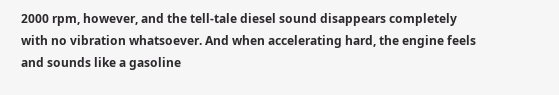2000 rpm, however, and the tell-tale diesel sound disappears completely with no vibration whatsoever. And when accelerating hard, the engine feels and sounds like a gasoline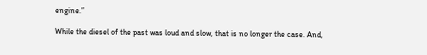engine.”

While the diesel of the past was loud and slow, that is no longer the case. And,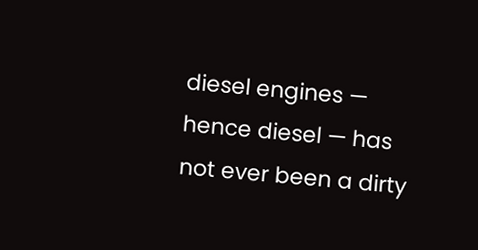diesel engines — hence diesel — has not ever been a dirty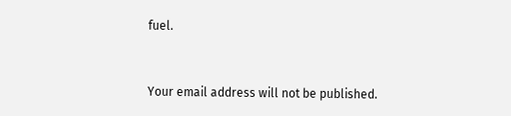fuel.


Your email address will not be published.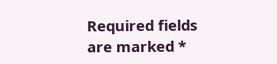Required fields are marked *